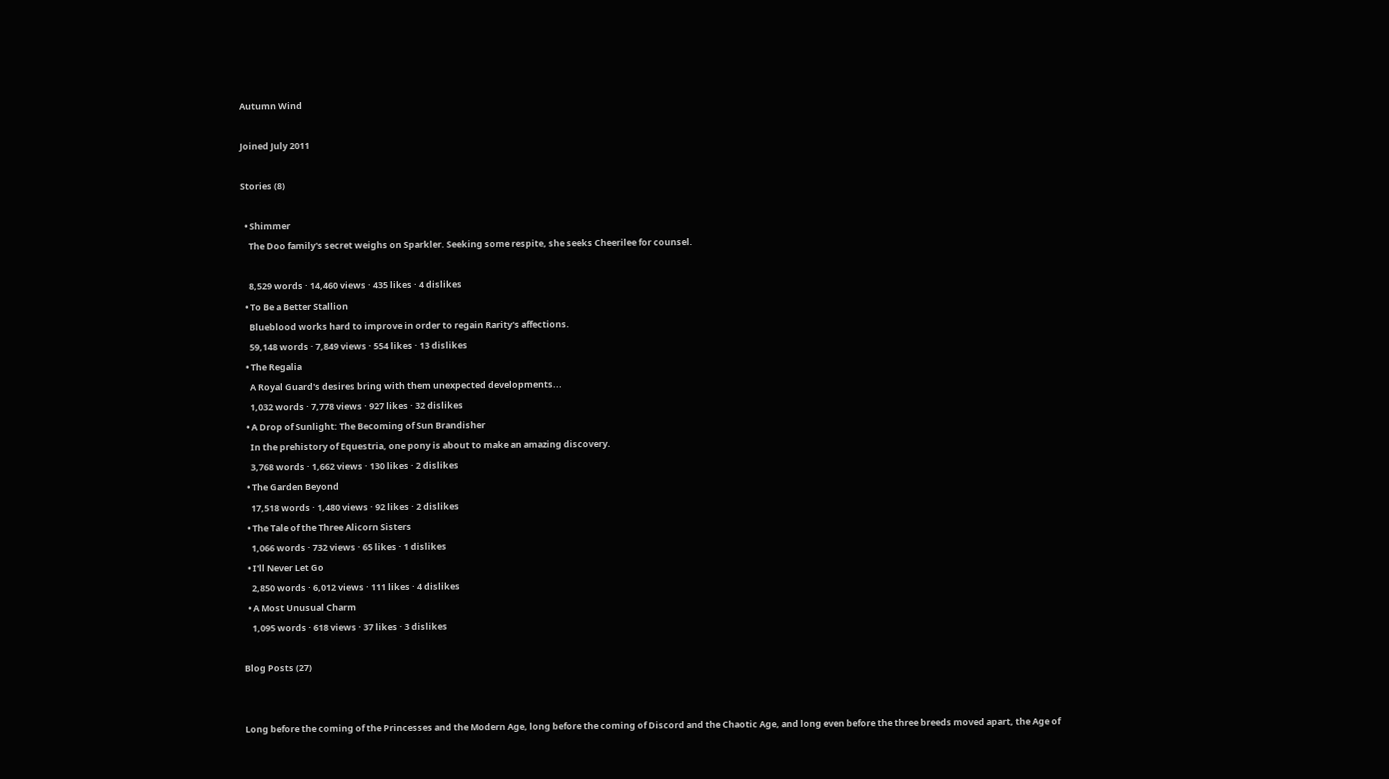Autumn Wind

Joined July 2011

Stories (8)

  • Shimmer
    The Doo family's secret weighs on Sparkler. Seeking some respite, she seeks Cheerilee for counsel.

    8,529 words · 14,460 views · 435 likes · 4 dislikes
  • To Be a Better Stallion
    Blueblood works hard to improve in order to regain Rarity's affections.
    59,148 words · 7,849 views · 554 likes · 13 dislikes
  • The Regalia
    A Royal Guard's desires bring with them unexpected developments...
    1,032 words · 7,778 views · 927 likes · 32 dislikes
  • A Drop of Sunlight: The Becoming of Sun Brandisher
    In the prehistory of Equestria, one pony is about to make an amazing discovery.
    3,768 words · 1,662 views · 130 likes · 2 dislikes
  • The Garden Beyond
    17,518 words · 1,480 views · 92 likes · 2 dislikes
  • The Tale of the Three Alicorn Sisters
    1,066 words · 732 views · 65 likes · 1 dislikes
  • I'll Never Let Go
    2,850 words · 6,012 views · 111 likes · 4 dislikes
  • A Most Unusual Charm
    1,095 words · 618 views · 37 likes · 3 dislikes

Blog Posts (27)


Long before the coming of the Princesses and the Modern Age, long before the coming of Discord and the Chaotic Age, and long even before the three breeds moved apart, the Age of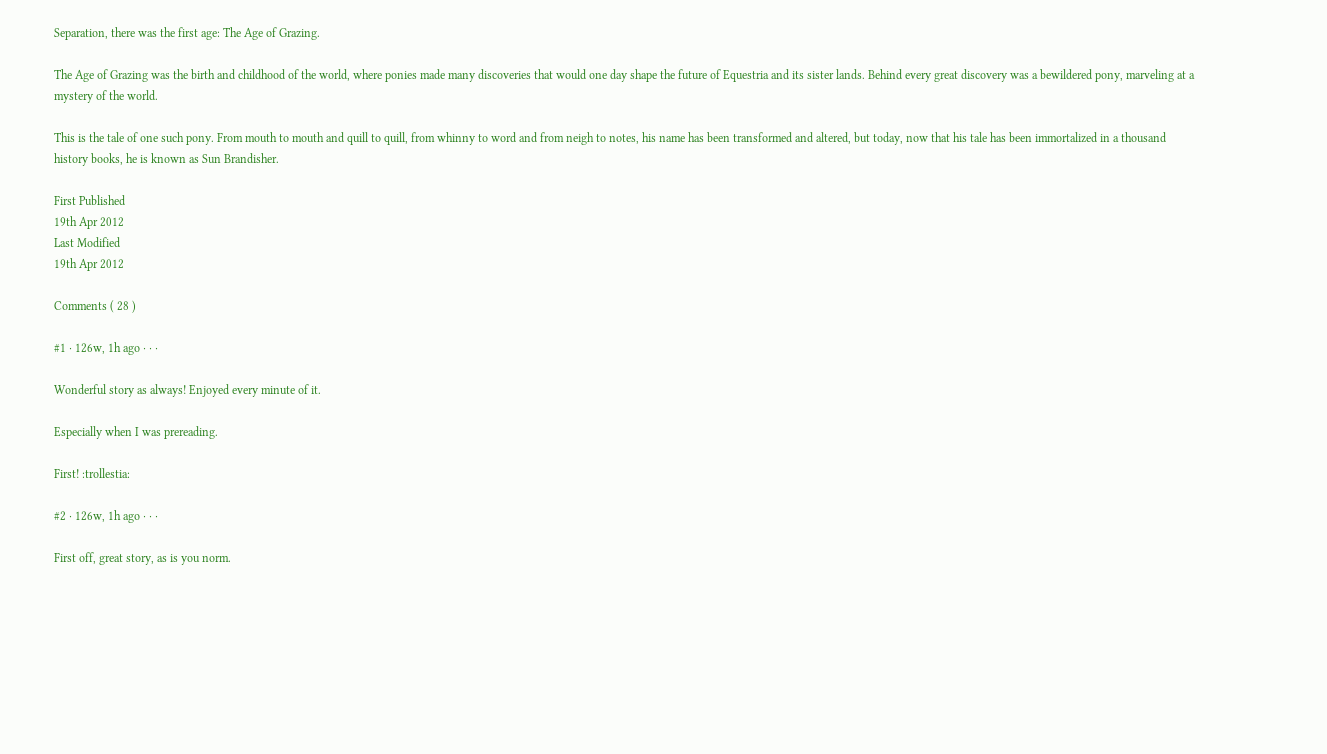Separation, there was the first age: The Age of Grazing.

The Age of Grazing was the birth and childhood of the world, where ponies made many discoveries that would one day shape the future of Equestria and its sister lands. Behind every great discovery was a bewildered pony, marveling at a mystery of the world.

This is the tale of one such pony. From mouth to mouth and quill to quill, from whinny to word and from neigh to notes, his name has been transformed and altered, but today, now that his tale has been immortalized in a thousand history books, he is known as Sun Brandisher.

First Published
19th Apr 2012
Last Modified
19th Apr 2012

Comments ( 28 )

#1 · 126w, 1h ago · · ·

Wonderful story as always! Enjoyed every minute of it.

Especially when I was prereading.

First! :trollestia:

#2 · 126w, 1h ago · · ·

First off, great story, as is you norm.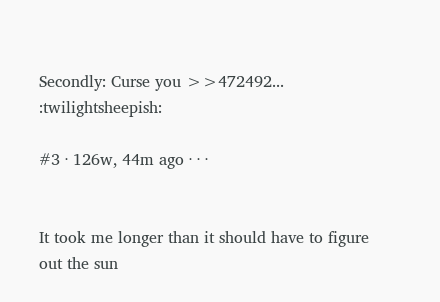Secondly: Curse you >>472492... :twilightsheepish:

#3 · 126w, 44m ago · · ·


It took me longer than it should have to figure out the sun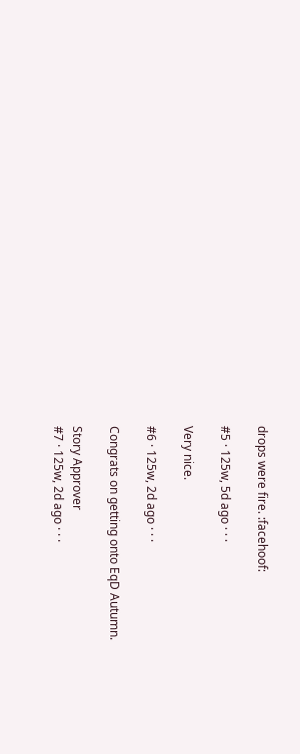drops were fire. :facehoof:

#5 · 125w, 5d ago · · ·

Very nice.

#6 · 125w, 2d ago · · ·

Congrats on getting onto EqD Autumn.

Story Approver
#7 · 125w, 2d ago · · ·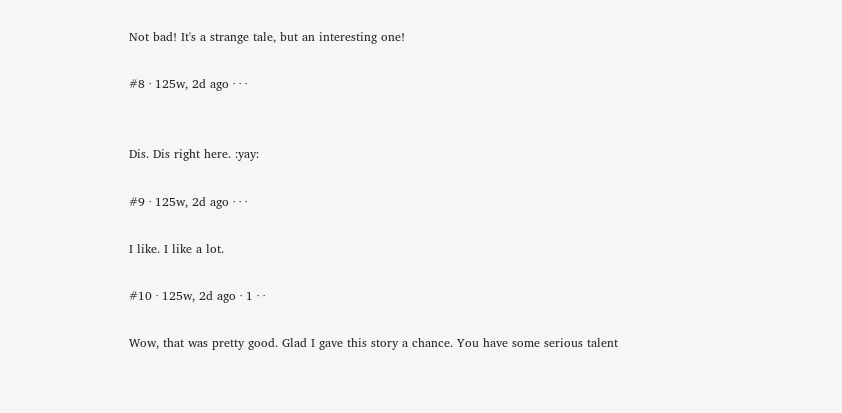Not bad! It's a strange tale, but an interesting one!

#8 · 125w, 2d ago · · ·


Dis. Dis right here. :yay:

#9 · 125w, 2d ago · · ·

I like. I like a lot.

#10 · 125w, 2d ago · 1 · ·

Wow, that was pretty good. Glad I gave this story a chance. You have some serious talent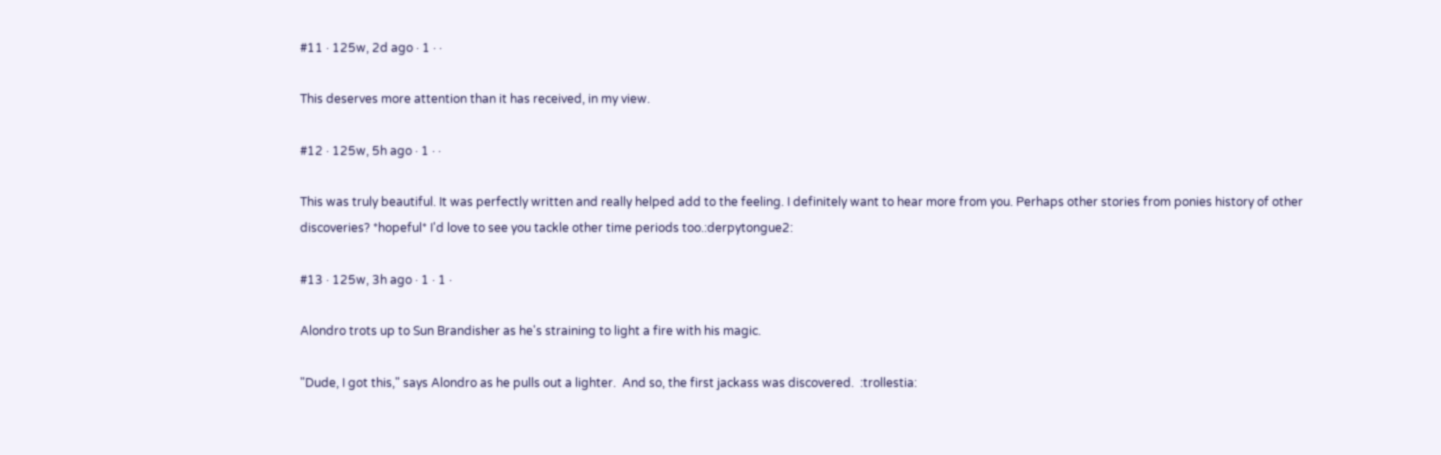#11 · 125w, 2d ago · 1 · ·

This deserves more attention than it has received, in my view.

#12 · 125w, 5h ago · 1 · ·

This was truly beautiful. It was perfectly written and really helped add to the feeling. I definitely want to hear more from you. Perhaps other stories from ponies history of other discoveries? *hopeful* I'd love to see you tackle other time periods too.:derpytongue2:

#13 · 125w, 3h ago · 1 · 1 ·

Alondro trots up to Sun Brandisher as he's straining to light a fire with his magic.

"Dude, I got this," says Alondro as he pulls out a lighter.  And so, the first jackass was discovered.  :trollestia: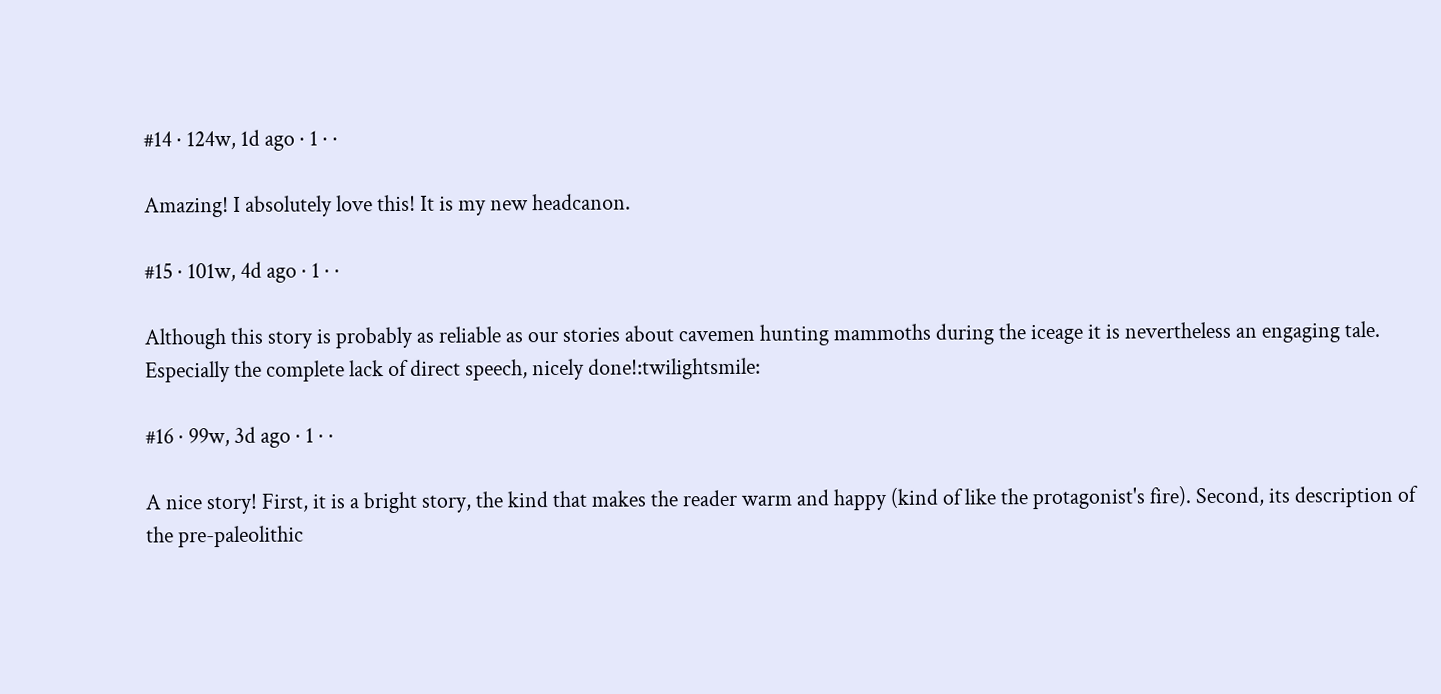#14 · 124w, 1d ago · 1 · ·

Amazing! I absolutely love this! It is my new headcanon.

#15 · 101w, 4d ago · 1 · ·

Although this story is probably as reliable as our stories about cavemen hunting mammoths during the iceage it is nevertheless an engaging tale. Especially the complete lack of direct speech, nicely done!:twilightsmile:

#16 · 99w, 3d ago · 1 · ·

A nice story! First, it is a bright story, the kind that makes the reader warm and happy (kind of like the protagonist's fire). Second, its description of the pre-paleolithic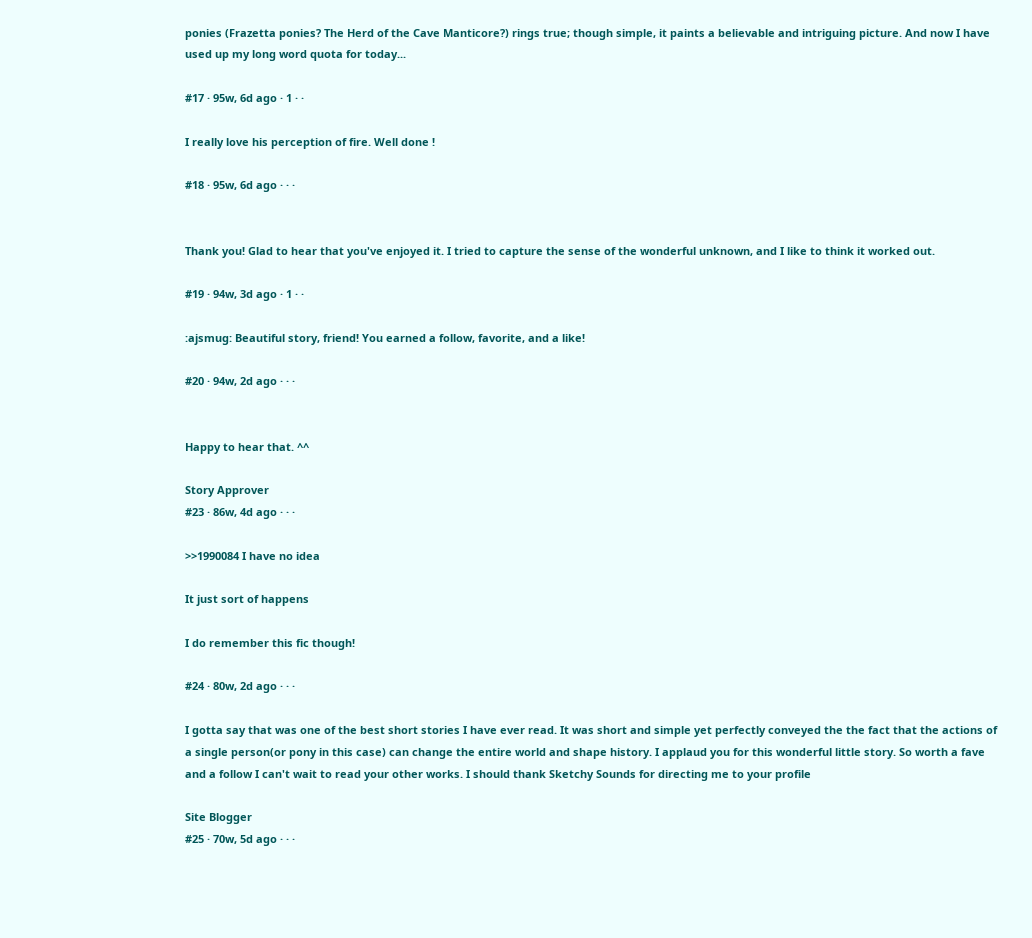ponies (Frazetta ponies? The Herd of the Cave Manticore?) rings true; though simple, it paints a believable and intriguing picture. And now I have used up my long word quota for today...

#17 · 95w, 6d ago · 1 · ·

I really love his perception of fire. Well done !

#18 · 95w, 6d ago · · ·


Thank you! Glad to hear that you've enjoyed it. I tried to capture the sense of the wonderful unknown, and I like to think it worked out.

#19 · 94w, 3d ago · 1 · ·

:ajsmug: Beautiful story, friend! You earned a follow, favorite, and a like!

#20 · 94w, 2d ago · · ·


Happy to hear that. ^^

Story Approver
#23 · 86w, 4d ago · · ·

>>1990084 I have no idea

It just sort of happens

I do remember this fic though!

#24 · 80w, 2d ago · · ·

I gotta say that was one of the best short stories I have ever read. It was short and simple yet perfectly conveyed the the fact that the actions of a single person(or pony in this case) can change the entire world and shape history. I applaud you for this wonderful little story. So worth a fave and a follow I can't wait to read your other works. I should thank Sketchy Sounds for directing me to your profile

Site Blogger
#25 · 70w, 5d ago · · ·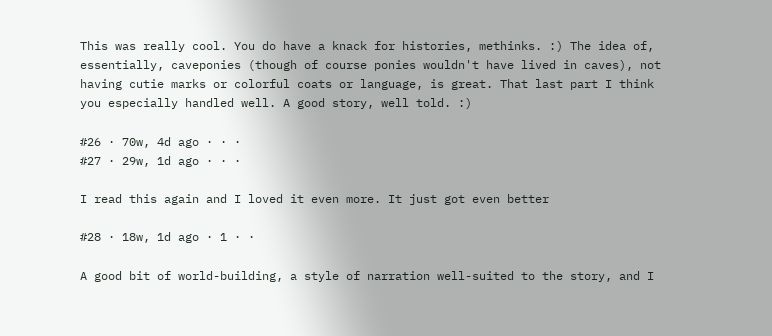This was really cool. You do have a knack for histories, methinks. :) The idea of, essentially, caveponies (though of course ponies wouldn't have lived in caves), not having cutie marks or colorful coats or language, is great. That last part I think you especially handled well. A good story, well told. :)

#26 · 70w, 4d ago · · ·
#27 · 29w, 1d ago · · ·

I read this again and I loved it even more. It just got even better

#28 · 18w, 1d ago · 1 · ·

A good bit of world-building, a style of narration well-suited to the story, and I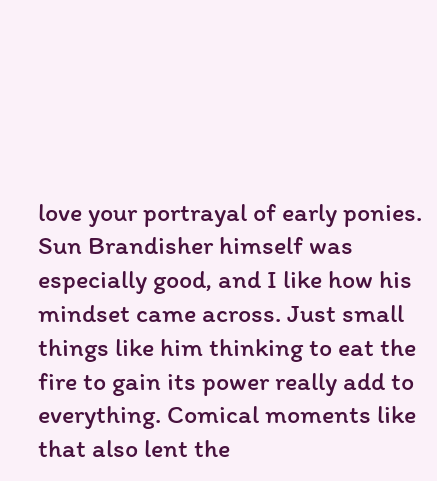love your portrayal of early ponies. Sun Brandisher himself was especially good, and I like how his mindset came across. Just small things like him thinking to eat the fire to gain its power really add to everything. Comical moments like that also lent the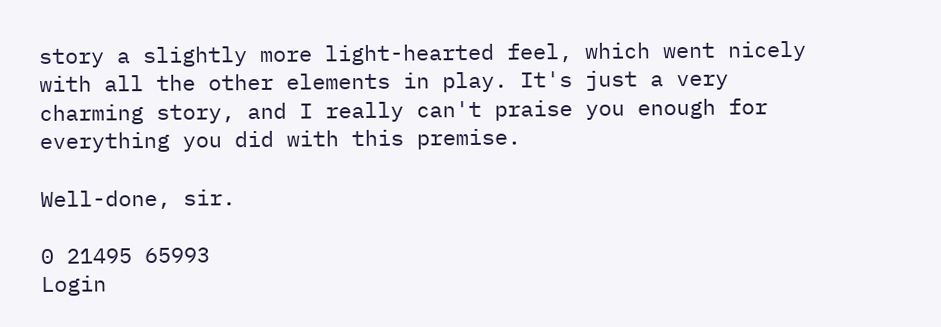story a slightly more light-hearted feel, which went nicely with all the other elements in play. It's just a very charming story, and I really can't praise you enough for everything you did with this premise.

Well-done, sir.

0 21495 65993
Login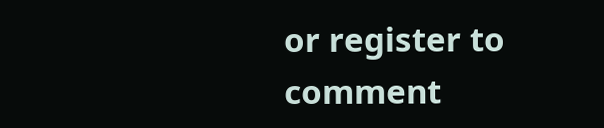or register to comment